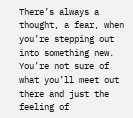There’s always a thought, a fear, when you’re stepping out into something new. You’re not sure of what you’ll meet out there and just the feeling of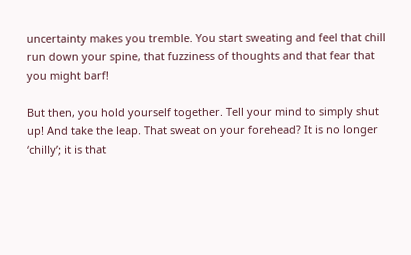uncertainty makes you tremble. You start sweating and feel that chill run down your spine, that fuzziness of thoughts and that fear that you might barf!

But then, you hold yourself together. Tell your mind to simply shut up! And take the leap. That sweat on your forehead? It is no longer ‘chilly’; it is that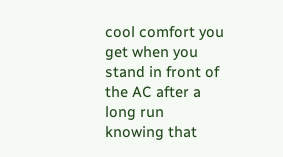cool comfort you get when you stand in front of the AC after a long run knowing that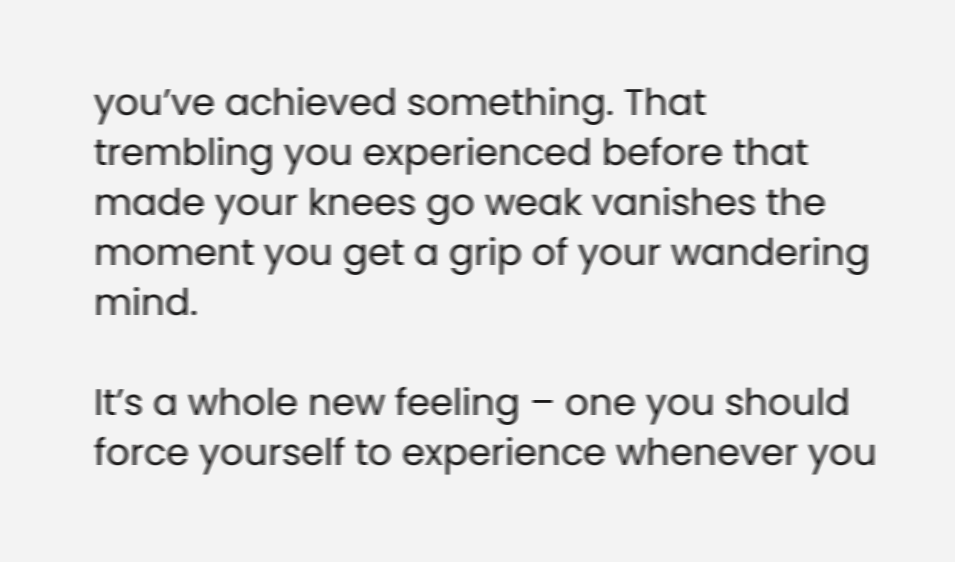you’ve achieved something. That trembling you experienced before that made your knees go weak vanishes the moment you get a grip of your wandering mind.

It’s a whole new feeling – one you should force yourself to experience whenever you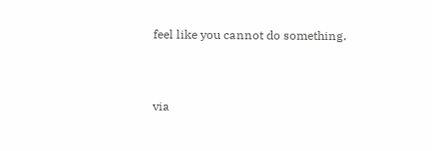feel like you cannot do something.


via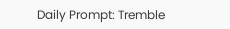Daily Prompt: Tremble